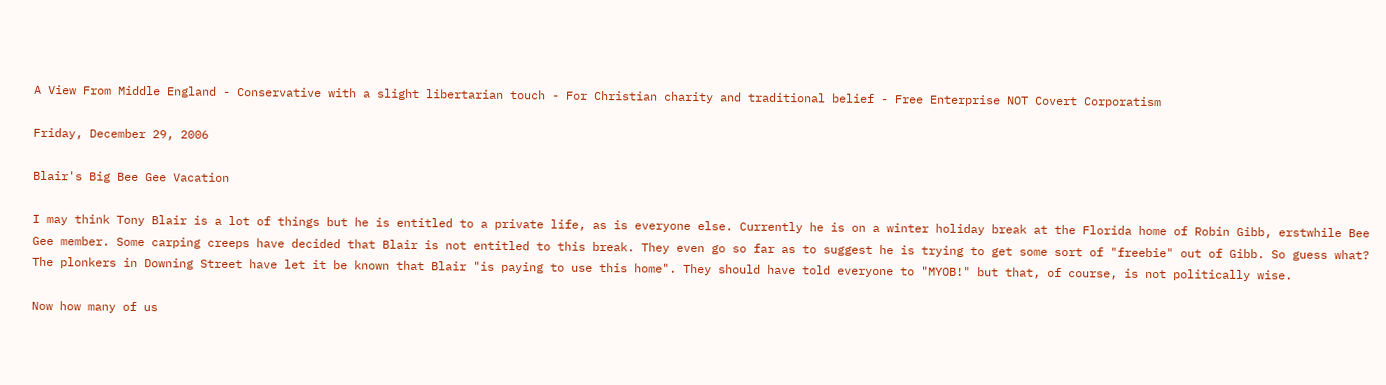A View From Middle England - Conservative with a slight libertarian touch - For Christian charity and traditional belief - Free Enterprise NOT Covert Corporatism

Friday, December 29, 2006

Blair's Big Bee Gee Vacation

I may think Tony Blair is a lot of things but he is entitled to a private life, as is everyone else. Currently he is on a winter holiday break at the Florida home of Robin Gibb, erstwhile Bee Gee member. Some carping creeps have decided that Blair is not entitled to this break. They even go so far as to suggest he is trying to get some sort of "freebie" out of Gibb. So guess what? The plonkers in Downing Street have let it be known that Blair "is paying to use this home". They should have told everyone to "MYOB!" but that, of course, is not politically wise.

Now how many of us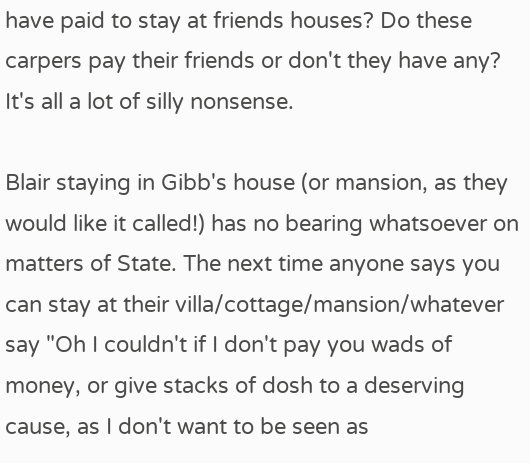have paid to stay at friends houses? Do these carpers pay their friends or don't they have any? It's all a lot of silly nonsense.

Blair staying in Gibb's house (or mansion, as they would like it called!) has no bearing whatsoever on matters of State. The next time anyone says you can stay at their villa/cottage/mansion/whatever say "Oh I couldn't if I don't pay you wads of money, or give stacks of dosh to a deserving cause, as I don't want to be seen as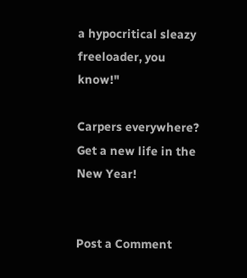a hypocritical sleazy freeloader, you know!"

Carpers everywhere? Get a new life in the New Year!


Post a Comment